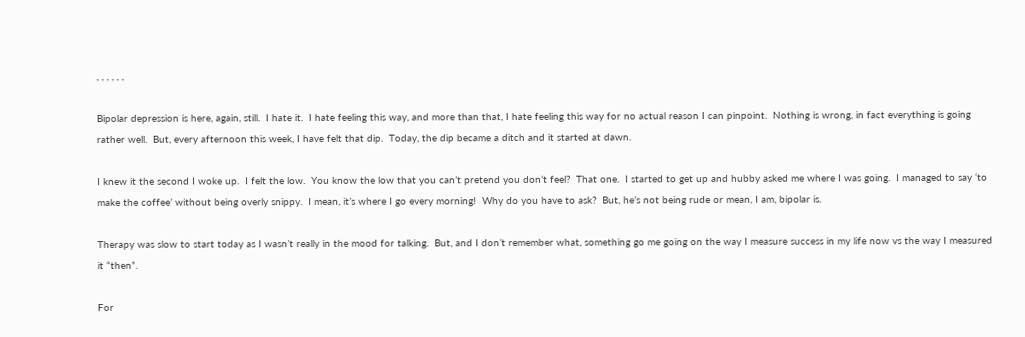, , , , , ,

Bipolar depression is here, again, still.  I hate it.  I hate feeling this way, and more than that, I hate feeling this way for no actual reason I can pinpoint.  Nothing is wrong, in fact everything is going rather well.  But, every afternoon this week, I have felt that dip.  Today, the dip became a ditch and it started at dawn.

I knew it the second I woke up.  I felt the low.  You know the low that you can’t pretend you don’t feel?  That one.  I started to get up and hubby asked me where I was going.  I managed to say ‘to make the coffee’ without being overly snippy.  I mean, it’s where I go every morning!  Why do you have to ask?  But, he’s not being rude or mean, I am, bipolar is.

Therapy was slow to start today as I wasn’t really in the mood for talking.  But, and I don’t remember what, something go me going on the way I measure success in my life now vs the way I measured it “then”.

For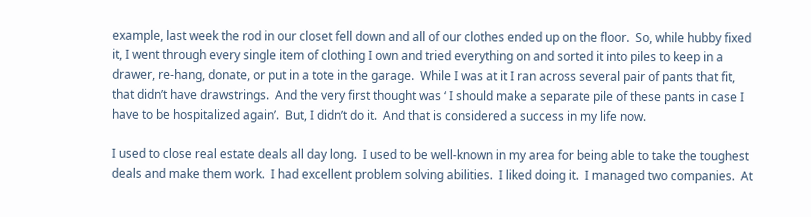example, last week the rod in our closet fell down and all of our clothes ended up on the floor.  So, while hubby fixed it, I went through every single item of clothing I own and tried everything on and sorted it into piles to keep in a drawer, re-hang, donate, or put in a tote in the garage.  While I was at it I ran across several pair of pants that fit, that didn’t have drawstrings.  And the very first thought was ‘ I should make a separate pile of these pants in case I have to be hospitalized again’.  But, I didn’t do it.  And that is considered a success in my life now.

I used to close real estate deals all day long.  I used to be well-known in my area for being able to take the toughest deals and make them work.  I had excellent problem solving abilities.  I liked doing it.  I managed two companies.  At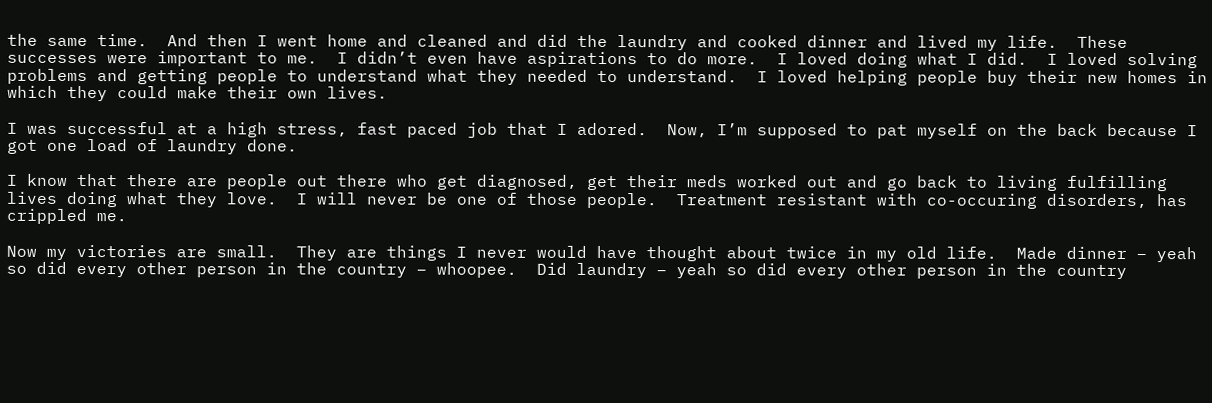the same time.  And then I went home and cleaned and did the laundry and cooked dinner and lived my life.  These successes were important to me.  I didn’t even have aspirations to do more.  I loved doing what I did.  I loved solving problems and getting people to understand what they needed to understand.  I loved helping people buy their new homes in which they could make their own lives.

I was successful at a high stress, fast paced job that I adored.  Now, I’m supposed to pat myself on the back because I got one load of laundry done.

I know that there are people out there who get diagnosed, get their meds worked out and go back to living fulfilling lives doing what they love.  I will never be one of those people.  Treatment resistant with co-occuring disorders, has crippled me.

Now my victories are small.  They are things I never would have thought about twice in my old life.  Made dinner – yeah so did every other person in the country – whoopee.  Did laundry – yeah so did every other person in the country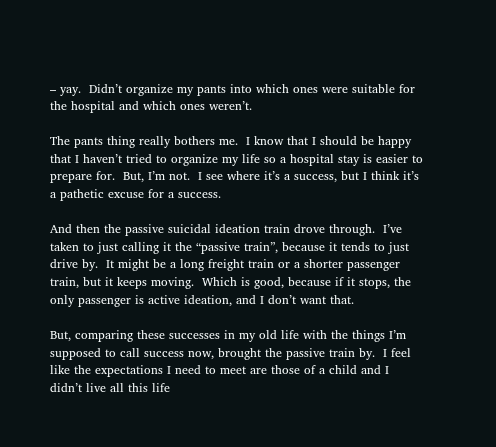– yay.  Didn’t organize my pants into which ones were suitable for the hospital and which ones weren’t.

The pants thing really bothers me.  I know that I should be happy that I haven’t tried to organize my life so a hospital stay is easier to prepare for.  But, I’m not.  I see where it’s a success, but I think it’s a pathetic excuse for a success.

And then the passive suicidal ideation train drove through.  I’ve taken to just calling it the “passive train”, because it tends to just drive by.  It might be a long freight train or a shorter passenger train, but it keeps moving.  Which is good, because if it stops, the only passenger is active ideation, and I don’t want that.

But, comparing these successes in my old life with the things I’m supposed to call success now, brought the passive train by.  I feel like the expectations I need to meet are those of a child and I didn’t live all this life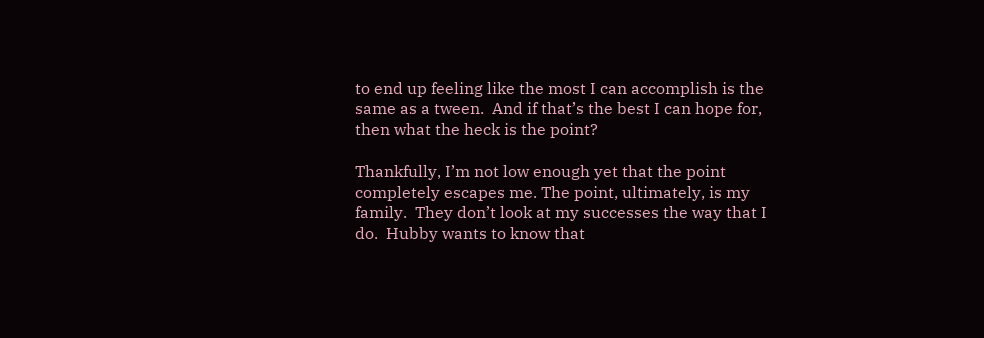to end up feeling like the most I can accomplish is the same as a tween.  And if that’s the best I can hope for, then what the heck is the point?

Thankfully, I’m not low enough yet that the point completely escapes me. The point, ultimately, is my family.  They don’t look at my successes the way that I do.  Hubby wants to know that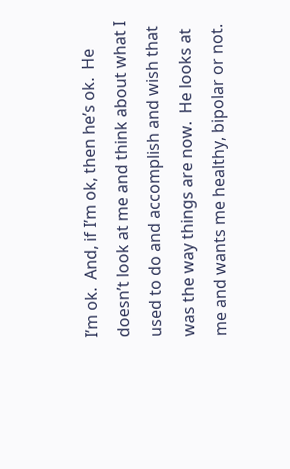I’m ok.  And, if I’m ok, then he’s ok.  He doesn’t look at me and think about what I used to do and accomplish and wish that was the way things are now.  He looks at me and wants me healthy, bipolar or not.